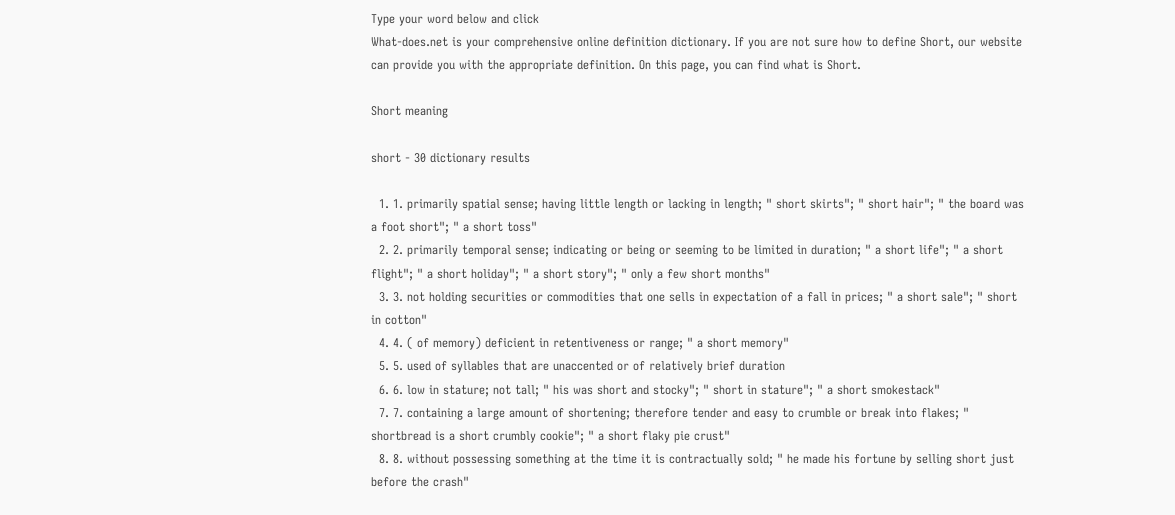Type your word below and click
What-does.net is your comprehensive online definition dictionary. If you are not sure how to define Short, our website can provide you with the appropriate definition. On this page, you can find what is Short.

Short meaning

short - 30 dictionary results

  1. 1. primarily spatial sense; having little length or lacking in length; " short skirts"; " short hair"; " the board was a foot short"; " a short toss"
  2. 2. primarily temporal sense; indicating or being or seeming to be limited in duration; " a short life"; " a short flight"; " a short holiday"; " a short story"; " only a few short months"
  3. 3. not holding securities or commodities that one sells in expectation of a fall in prices; " a short sale"; " short in cotton"
  4. 4. ( of memory) deficient in retentiveness or range; " a short memory"
  5. 5. used of syllables that are unaccented or of relatively brief duration
  6. 6. low in stature; not tall; " his was short and stocky"; " short in stature"; " a short smokestack"
  7. 7. containing a large amount of shortening; therefore tender and easy to crumble or break into flakes; " shortbread is a short crumbly cookie"; " a short flaky pie crust"
  8. 8. without possessing something at the time it is contractually sold; " he made his fortune by selling short just before the crash"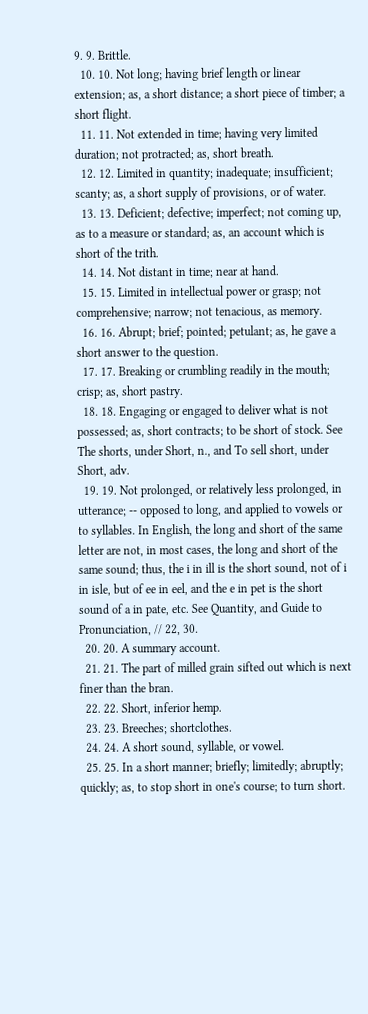9. 9. Brittle.
  10. 10. Not long; having brief length or linear extension; as, a short distance; a short piece of timber; a short flight.
  11. 11. Not extended in time; having very limited duration; not protracted; as, short breath.
  12. 12. Limited in quantity; inadequate; insufficient; scanty; as, a short supply of provisions, or of water.
  13. 13. Deficient; defective; imperfect; not coming up, as to a measure or standard; as, an account which is short of the trith.
  14. 14. Not distant in time; near at hand.
  15. 15. Limited in intellectual power or grasp; not comprehensive; narrow; not tenacious, as memory.
  16. 16. Abrupt; brief; pointed; petulant; as, he gave a short answer to the question.
  17. 17. Breaking or crumbling readily in the mouth; crisp; as, short pastry.
  18. 18. Engaging or engaged to deliver what is not possessed; as, short contracts; to be short of stock. See The shorts, under Short, n., and To sell short, under Short, adv.
  19. 19. Not prolonged, or relatively less prolonged, in utterance; -- opposed to long, and applied to vowels or to syllables. In English, the long and short of the same letter are not, in most cases, the long and short of the same sound; thus, the i in ill is the short sound, not of i in isle, but of ee in eel, and the e in pet is the short sound of a in pate, etc. See Quantity, and Guide to Pronunciation, // 22, 30.
  20. 20. A summary account.
  21. 21. The part of milled grain sifted out which is next finer than the bran.
  22. 22. Short, inferior hemp.
  23. 23. Breeches; shortclothes.
  24. 24. A short sound, syllable, or vowel.
  25. 25. In a short manner; briefly; limitedly; abruptly; quickly; as, to stop short in one's course; to turn short.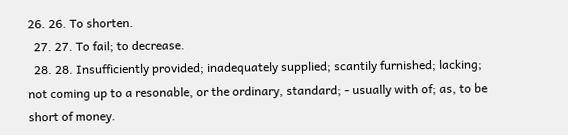26. 26. To shorten.
  27. 27. To fail; to decrease.
  28. 28. Insufficiently provided; inadequately supplied; scantily furnished; lacking; not coming up to a resonable, or the ordinary, standard; - usually with of; as, to be short of money.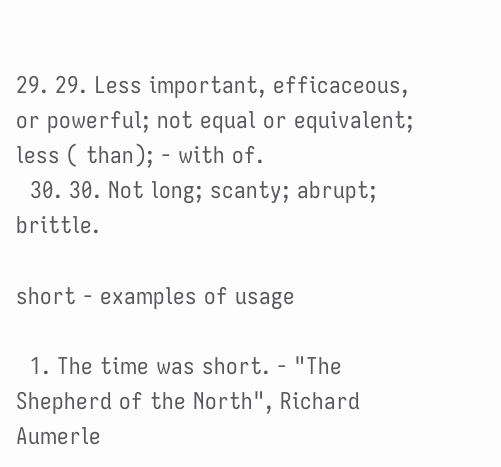29. 29. Less important, efficaceous, or powerful; not equal or equivalent; less ( than); - with of.
  30. 30. Not long; scanty; abrupt; brittle.

short - examples of usage

  1. The time was short. - "The Shepherd of the North", Richard Aumerle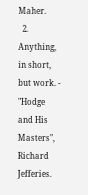Maher.
  2. Anything, in short, but work. - "Hodge and His Masters", Richard Jefferies.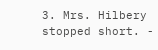3. Mrs. Hilbery stopped short. -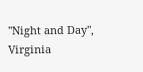"Night and Day", Virginia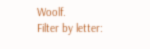Woolf.
Filter by letter: